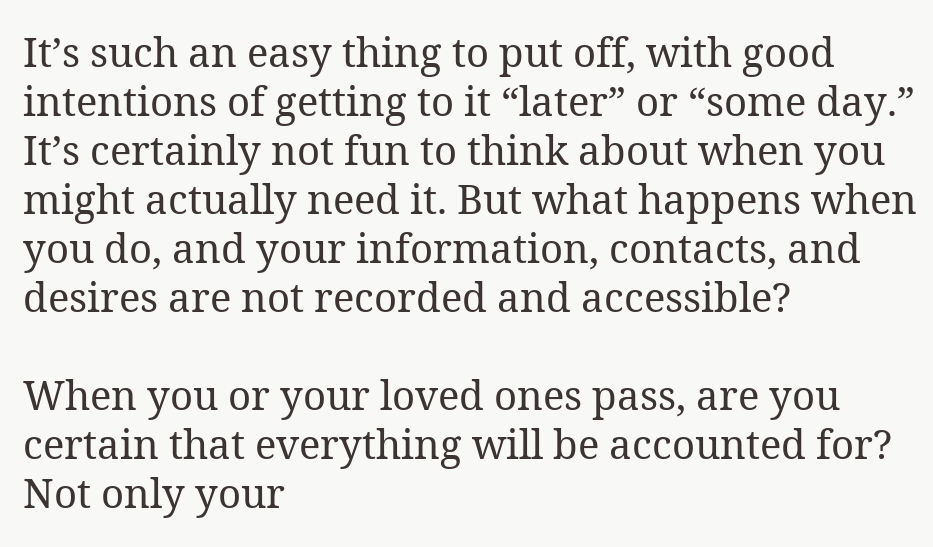It’s such an easy thing to put off, with good intentions of getting to it “later” or “some day.” It’s certainly not fun to think about when you might actually need it. But what happens when you do, and your information, contacts, and desires are not recorded and accessible?

When you or your loved ones pass, are you certain that everything will be accounted for? Not only your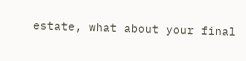estate, what about your final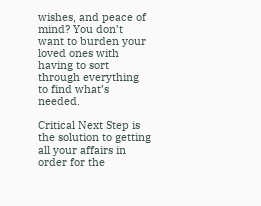wishes, and peace of mind? You don’t want to burden your loved ones with having to sort through everything to find what’s needed.

Critical Next Step is the solution to getting all your affairs in order for the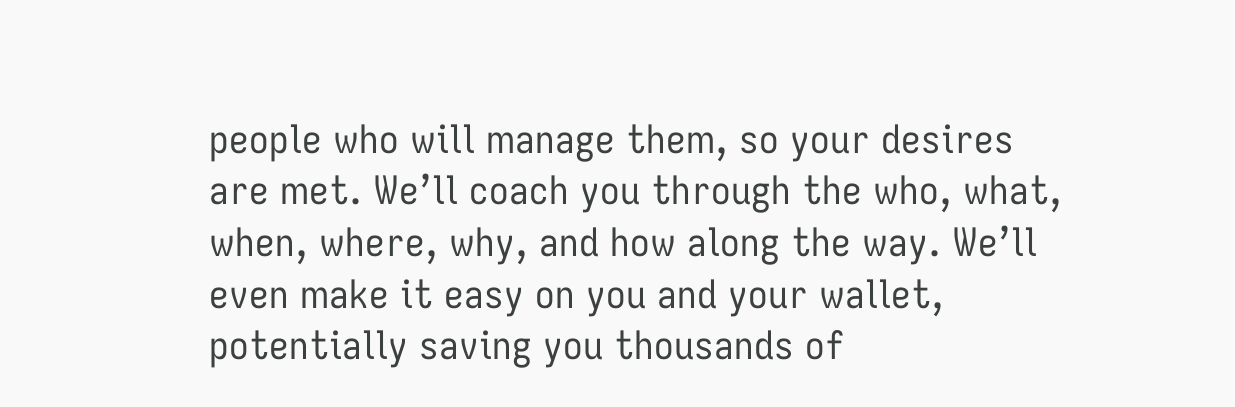people who will manage them, so your desires are met. We’ll coach you through the who, what, when, where, why, and how along the way. We’ll even make it easy on you and your wallet, potentially saving you thousands of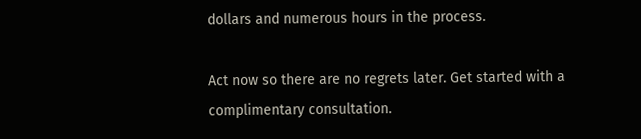dollars and numerous hours in the process.

Act now so there are no regrets later. Get started with a complimentary consultation.